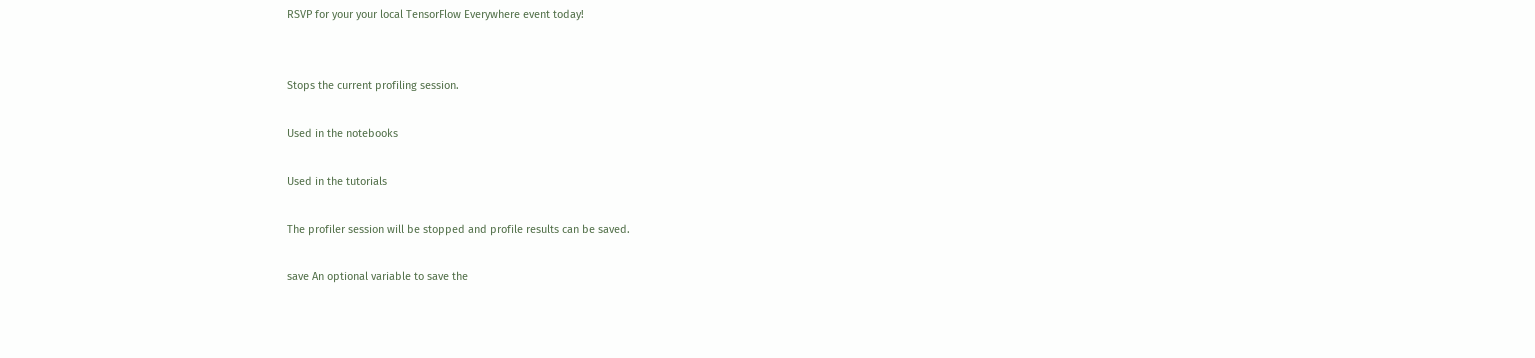RSVP for your your local TensorFlow Everywhere event today!


Stops the current profiling session.

Used in the notebooks

Used in the tutorials

The profiler session will be stopped and profile results can be saved.

save An optional variable to save the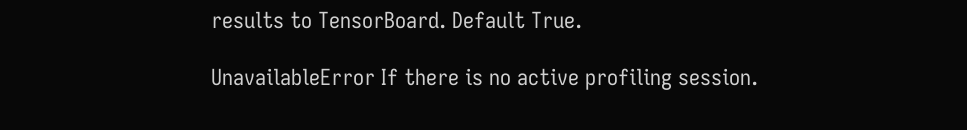results to TensorBoard. Default True.

UnavailableError If there is no active profiling session.